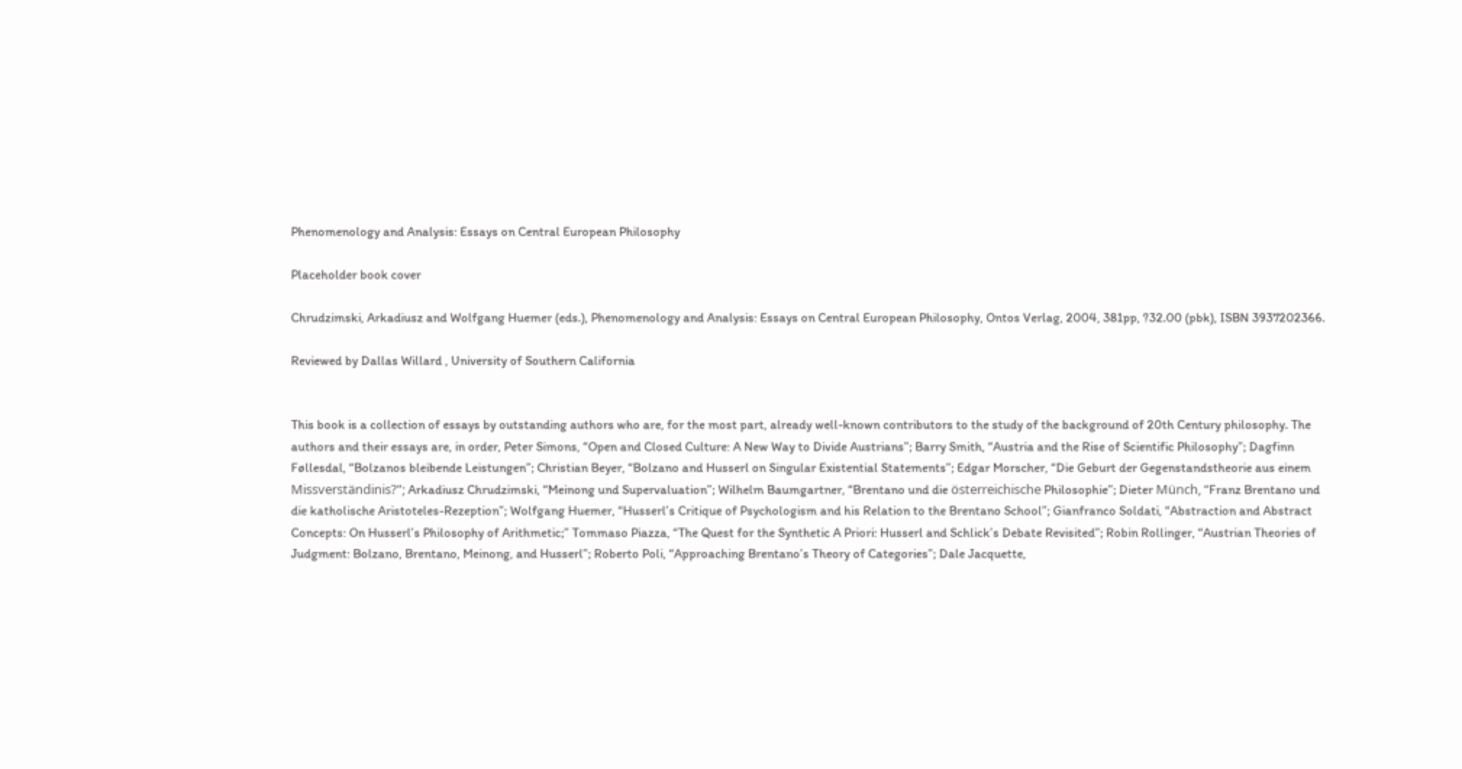Phenomenology and Analysis: Essays on Central European Philosophy

Placeholder book cover

Chrudzimski, Arkadiusz and Wolfgang Huemer (eds.), Phenomenology and Analysis: Essays on Central European Philosophy, Ontos Verlag, 2004, 381pp, ?32.00 (pbk), ISBN 3937202366.

Reviewed by Dallas Willard , University of Southern California


This book is a collection of essays by outstanding authors who are, for the most part, already well-known contributors to the study of the background of 20th Century philosophy. The authors and their essays are, in order, Peter Simons, “Open and Closed Culture: A New Way to Divide Austrians”; Barry Smith, “Austria and the Rise of Scientific Philosophy”; Dagfinn Føllesdal, “Bolzanos bleibende Leistungen”; Christian Beyer, “Bolzano and Husserl on Singular Existential Statements”; Edgar Morscher, “Die Geburt der Gegenstandstheorie aus einem Missverständinis?”; Arkadiusz Chrudzimski, “Meinong und Supervaluation”; Wilhelm Baumgartner, “Brentano und die österreichische Philosophie”; Dieter Münch, “Franz Brentano und die katholische Aristoteles-Rezeption”; Wolfgang Huemer, “Husserl’s Critique of Psychologism and his Relation to the Brentano School”; Gianfranco Soldati, “Abstraction and Abstract Concepts: On Husserl’s Philosophy of Arithmetic;” Tommaso Piazza, “The Quest for the Synthetic A Priori: Husserl and Schlick’s Debate Revisited”; Robin Rollinger, “Austrian Theories of Judgment: Bolzano, Brentano, Meinong, and Husserl”; Roberto Poli, “Approaching Brentano’s Theory of Categories”; Dale Jacquette,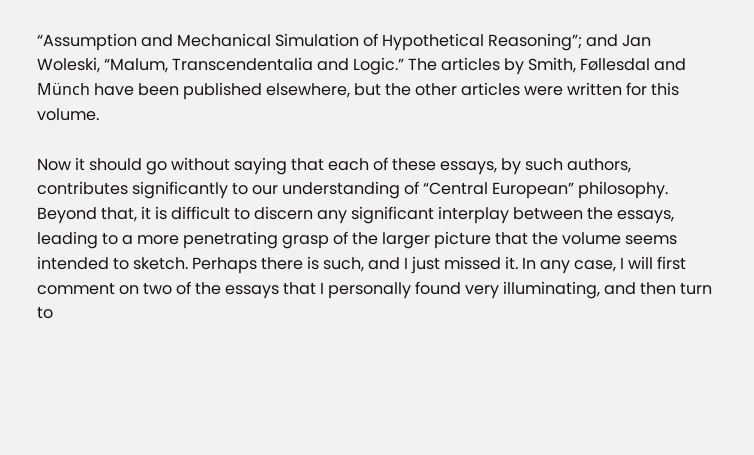“Assumption and Mechanical Simulation of Hypothetical Reasoning”; and Jan Woleski, “Malum, Transcendentalia and Logic.” The articles by Smith, Føllesdal and Münch have been published elsewhere, but the other articles were written for this volume.

Now it should go without saying that each of these essays, by such authors, contributes significantly to our understanding of “Central European” philosophy. Beyond that, it is difficult to discern any significant interplay between the essays, leading to a more penetrating grasp of the larger picture that the volume seems intended to sketch. Perhaps there is such, and I just missed it. In any case, I will first comment on two of the essays that I personally found very illuminating, and then turn to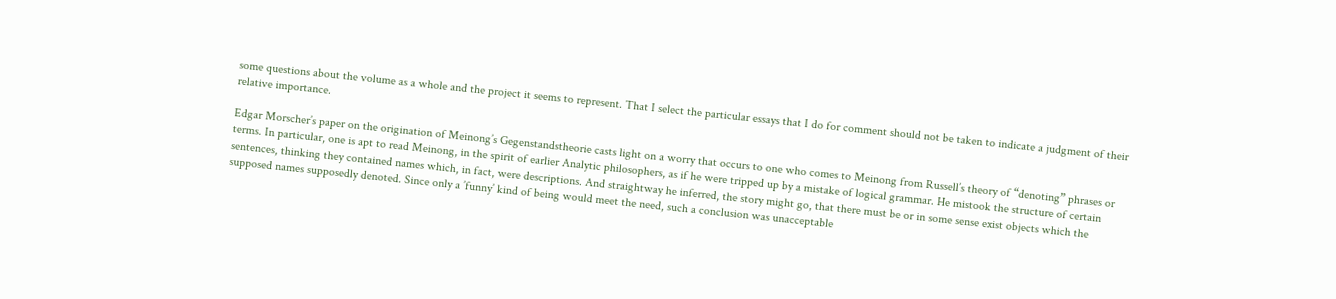some questions about the volume as a whole and the project it seems to represent. That I select the particular essays that I do for comment should not be taken to indicate a judgment of their relative importance.

Edgar Morscher’s paper on the origination of Meinong’s Gegenstandstheorie casts light on a worry that occurs to one who comes to Meinong from Russell’s theory of “denoting” phrases or terms. In particular, one is apt to read Meinong, in the spirit of earlier Analytic philosophers, as if he were tripped up by a mistake of logical grammar. He mistook the structure of certain sentences, thinking they contained names which, in fact, were descriptions. And straightway he inferred, the story might go, that there must be or in some sense exist objects which the supposed names supposedly denoted. Since only a ’funny’ kind of being would meet the need, such a conclusion was unacceptable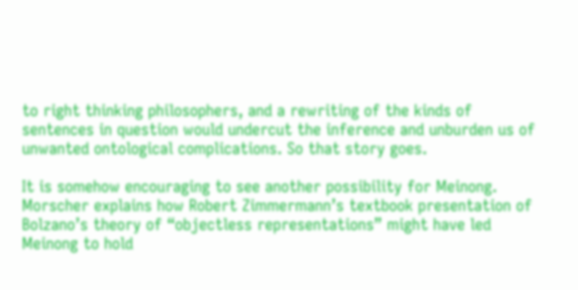to right thinking philosophers, and a rewriting of the kinds of sentences in question would undercut the inference and unburden us of unwanted ontological complications. So that story goes.

It is somehow encouraging to see another possibility for Meinong. Morscher explains how Robert Zimmermann’s textbook presentation of Bolzano’s theory of “objectless representations” might have led Meinong to hold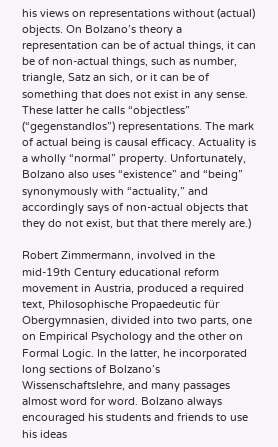his views on representations without (actual) objects. On Bolzano’s theory a representation can be of actual things, it can be of non-actual things, such as number, triangle, Satz an sich, or it can be of something that does not exist in any sense. These latter he calls “objectless” (“gegenstandlos”) representations. The mark of actual being is causal efficacy. Actuality is a wholly “normal” property. Unfortunately, Bolzano also uses “existence” and “being” synonymously with “actuality,” and accordingly says of non-actual objects that they do not exist, but that there merely are.)

Robert Zimmermann, involved in the mid-19th Century educational reform movement in Austria, produced a required text, Philosophische Propaedeutic für Obergymnasien, divided into two parts, one on Empirical Psychology and the other on Formal Logic. In the latter, he incorporated long sections of Bolzano’s Wissenschaftslehre, and many passages almost word for word. Bolzano always encouraged his students and friends to use his ideas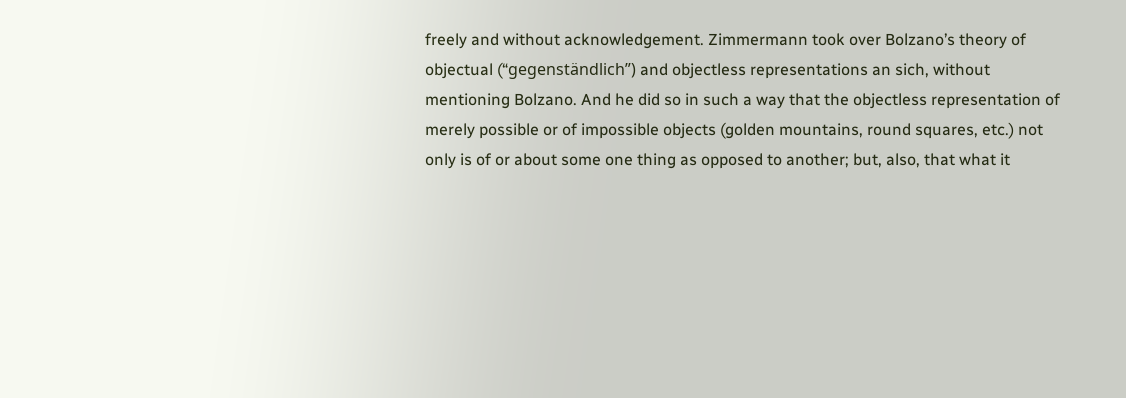freely and without acknowledgement. Zimmermann took over Bolzano’s theory of objectual (“gegenständlich”) and objectless representations an sich, without mentioning Bolzano. And he did so in such a way that the objectless representation of merely possible or of impossible objects (golden mountains, round squares, etc.) not only is of or about some one thing as opposed to another; but, also, that what it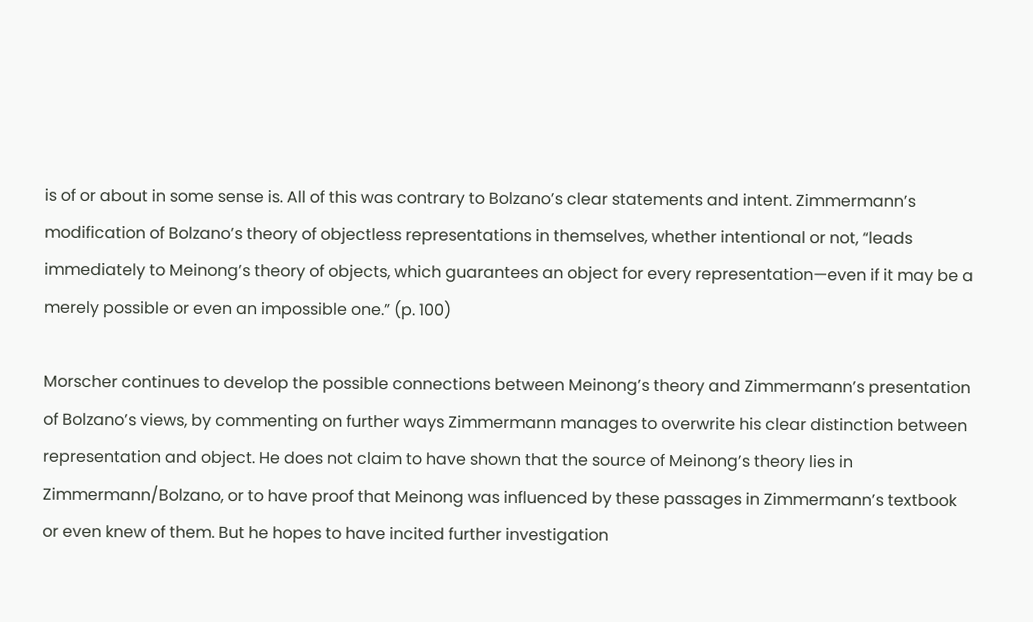is of or about in some sense is. All of this was contrary to Bolzano’s clear statements and intent. Zimmermann’s modification of Bolzano’s theory of objectless representations in themselves, whether intentional or not, “leads immediately to Meinong’s theory of objects, which guarantees an object for every representation—even if it may be a merely possible or even an impossible one.” (p. 100)

Morscher continues to develop the possible connections between Meinong’s theory and Zimmermann’s presentation of Bolzano’s views, by commenting on further ways Zimmermann manages to overwrite his clear distinction between representation and object. He does not claim to have shown that the source of Meinong’s theory lies in Zimmermann/Bolzano, or to have proof that Meinong was influenced by these passages in Zimmermann’s textbook or even knew of them. But he hopes to have incited further investigation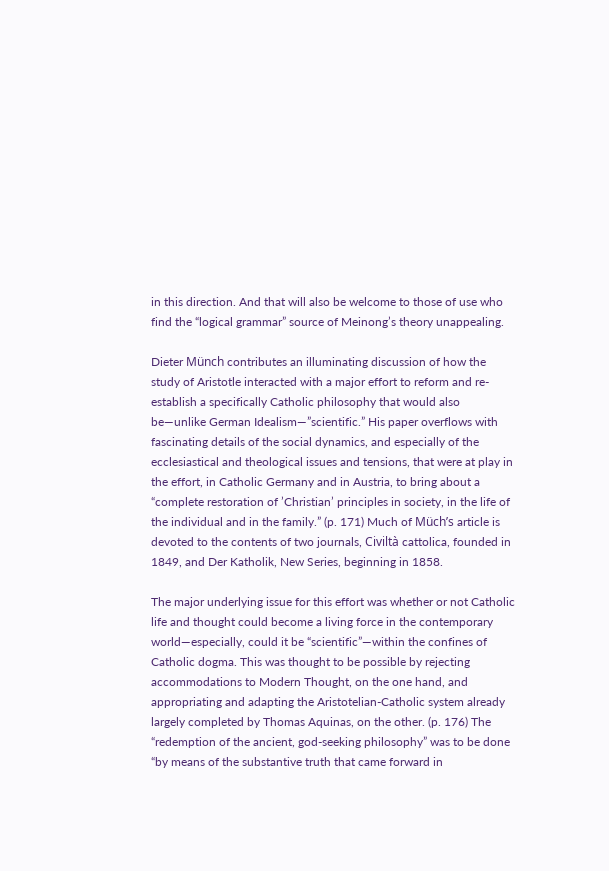in this direction. And that will also be welcome to those of use who find the “logical grammar” source of Meinong’s theory unappealing.

Dieter Münch contributes an illuminating discussion of how the study of Aristotle interacted with a major effort to reform and re-establish a specifically Catholic philosophy that would also be—unlike German Idealism—”scientific.” His paper overflows with fascinating details of the social dynamics, and especially of the ecclesiastical and theological issues and tensions, that were at play in the effort, in Catholic Germany and in Austria, to bring about a “complete restoration of ’Christian’ principles in society, in the life of the individual and in the family.” (p. 171) Much of Müch’s article is devoted to the contents of two journals, Civiltà cattolica, founded in 1849, and Der Katholik, New Series, beginning in 1858.

The major underlying issue for this effort was whether or not Catholic life and thought could become a living force in the contemporary world—especially, could it be “scientific”—within the confines of Catholic dogma. This was thought to be possible by rejecting accommodations to Modern Thought, on the one hand, and appropriating and adapting the Aristotelian-Catholic system already largely completed by Thomas Aquinas, on the other. (p. 176) The “redemption of the ancient, god-seeking philosophy” was to be done “by means of the substantive truth that came forward in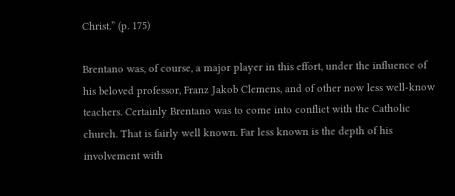Christ.” (p. 175)

Brentano was, of course, a major player in this effort, under the influence of his beloved professor, Franz Jakob Clemens, and of other now less well-know teachers. Certainly Brentano was to come into conflict with the Catholic church. That is fairly well known. Far less known is the depth of his involvement with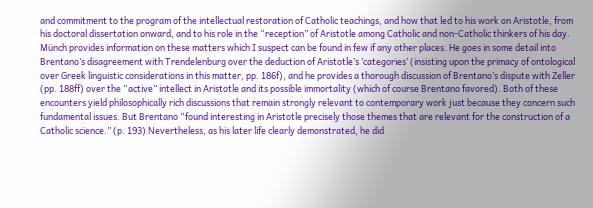and commitment to the program of the intellectual restoration of Catholic teachings, and how that led to his work on Aristotle, from his doctoral dissertation onward, and to his role in the “reception” of Aristotle among Catholic and non-Catholic thinkers of his day. Münch provides information on these matters which I suspect can be found in few if any other places. He goes in some detail into Brentano’s disagreement with Trendelenburg over the deduction of Aristotle’s ’categories’ (insisting upon the primacy of ontological over Greek linguistic considerations in this matter, pp. 186f), and he provides a thorough discussion of Brentano’s dispute with Zeller (pp. 188ff) over the “active” intellect in Aristotle and its possible immortality (which of course Brentano favored). Both of these encounters yield philosophically rich discussions that remain strongly relevant to contemporary work just because they concern such fundamental issues. But Brentano “found interesting in Aristotle precisely those themes that are relevant for the construction of a Catholic science.” (p. 193) Nevertheless, as his later life clearly demonstrated, he did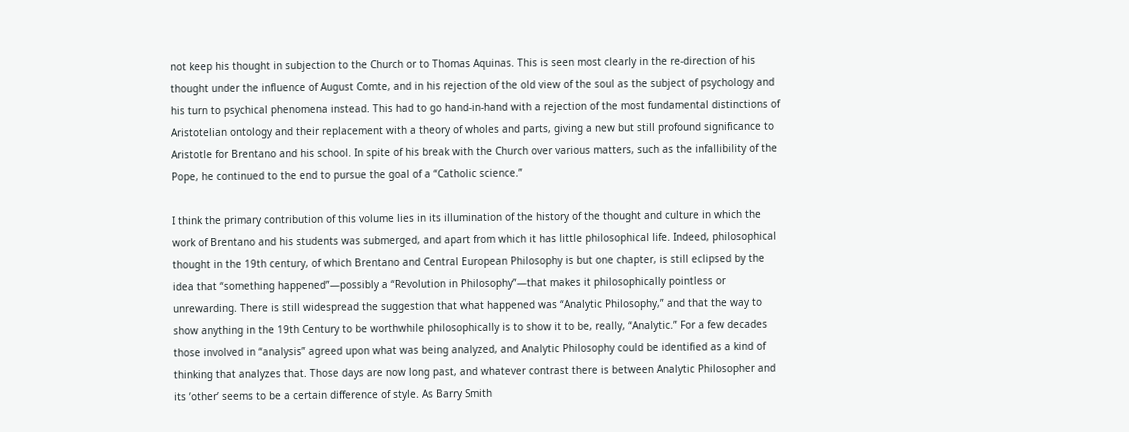not keep his thought in subjection to the Church or to Thomas Aquinas. This is seen most clearly in the re-direction of his thought under the influence of August Comte, and in his rejection of the old view of the soul as the subject of psychology and his turn to psychical phenomena instead. This had to go hand-in-hand with a rejection of the most fundamental distinctions of Aristotelian ontology and their replacement with a theory of wholes and parts, giving a new but still profound significance to Aristotle for Brentano and his school. In spite of his break with the Church over various matters, such as the infallibility of the Pope, he continued to the end to pursue the goal of a “Catholic science.”

I think the primary contribution of this volume lies in its illumination of the history of the thought and culture in which the work of Brentano and his students was submerged, and apart from which it has little philosophical life. Indeed, philosophical thought in the 19th century, of which Brentano and Central European Philosophy is but one chapter, is still eclipsed by the idea that “something happened”—possibly a “Revolution in Philosophy”—that makes it philosophically pointless or unrewarding. There is still widespread the suggestion that what happened was “Analytic Philosophy,” and that the way to show anything in the 19th Century to be worthwhile philosophically is to show it to be, really, “Analytic.” For a few decades those involved in “analysis” agreed upon what was being analyzed, and Analytic Philosophy could be identified as a kind of thinking that analyzes that. Those days are now long past, and whatever contrast there is between Analytic Philosopher and its ’other’ seems to be a certain difference of style. As Barry Smith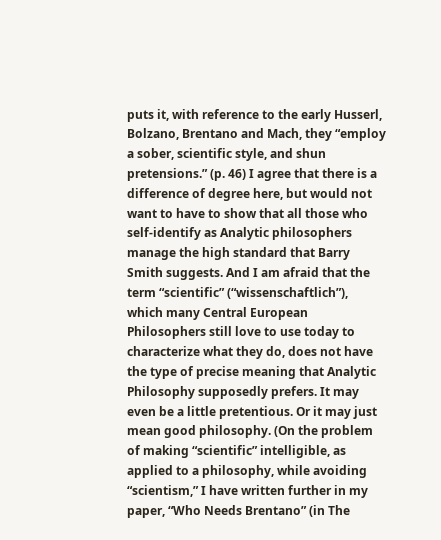puts it, with reference to the early Husserl, Bolzano, Brentano and Mach, they “employ a sober, scientific style, and shun pretensions.” (p. 46) I agree that there is a difference of degree here, but would not want to have to show that all those who self-identify as Analytic philosophers manage the high standard that Barry Smith suggests. And I am afraid that the term “scientific” (“wissenschaftlich”), which many Central European Philosophers still love to use today to characterize what they do, does not have the type of precise meaning that Analytic Philosophy supposedly prefers. It may even be a little pretentious. Or it may just mean good philosophy. (On the problem of making “scientific” intelligible, as applied to a philosophy, while avoiding “scientism,” I have written further in my paper, “Who Needs Brentano” (in The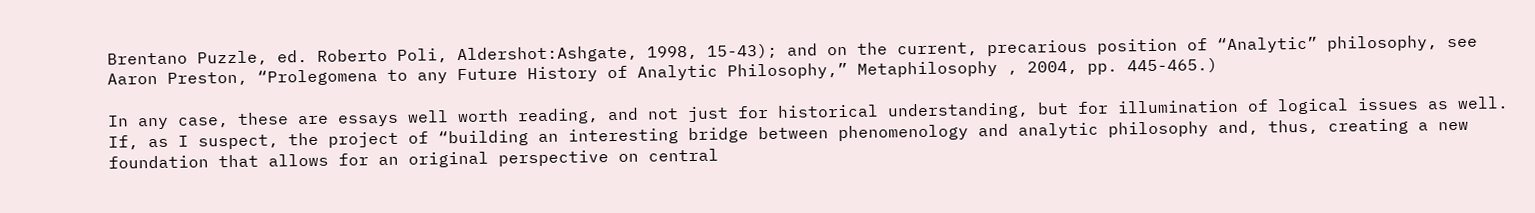Brentano Puzzle, ed. Roberto Poli, Aldershot:Ashgate, 1998, 15-43); and on the current, precarious position of “Analytic” philosophy, see Aaron Preston, “Prolegomena to any Future History of Analytic Philosophy,” Metaphilosophy , 2004, pp. 445-465.)

In any case, these are essays well worth reading, and not just for historical understanding, but for illumination of logical issues as well. If, as I suspect, the project of “building an interesting bridge between phenomenology and analytic philosophy and, thus, creating a new foundation that allows for an original perspective on central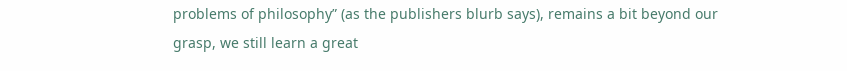problems of philosophy” (as the publishers blurb says), remains a bit beyond our grasp, we still learn a great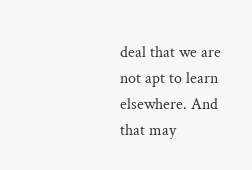deal that we are not apt to learn elsewhere. And that may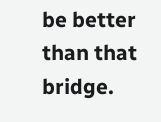be better than that bridge.